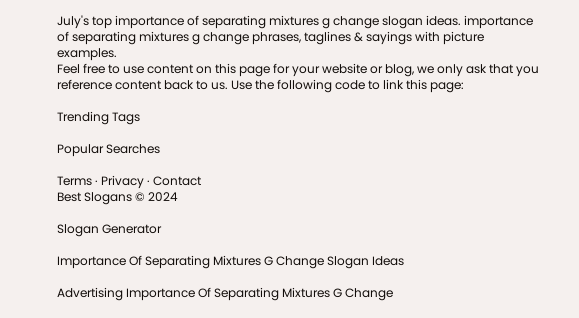July's top importance of separating mixtures g change slogan ideas. importance of separating mixtures g change phrases, taglines & sayings with picture examples.
Feel free to use content on this page for your website or blog, we only ask that you reference content back to us. Use the following code to link this page:

Trending Tags

Popular Searches

Terms · Privacy · Contact
Best Slogans © 2024

Slogan Generator

Importance Of Separating Mixtures G Change Slogan Ideas

Advertising Importance Of Separating Mixtures G Change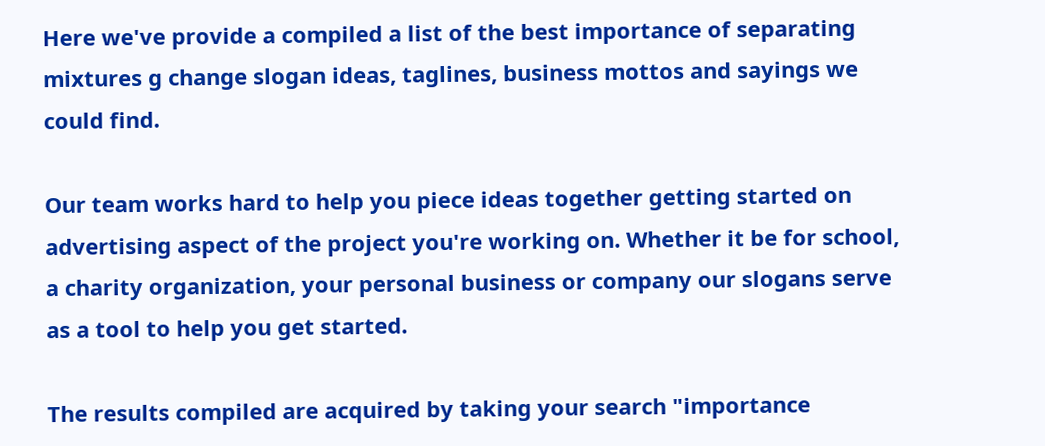Here we've provide a compiled a list of the best importance of separating mixtures g change slogan ideas, taglines, business mottos and sayings we could find.

Our team works hard to help you piece ideas together getting started on advertising aspect of the project you're working on. Whether it be for school, a charity organization, your personal business or company our slogans serve as a tool to help you get started.

The results compiled are acquired by taking your search "importance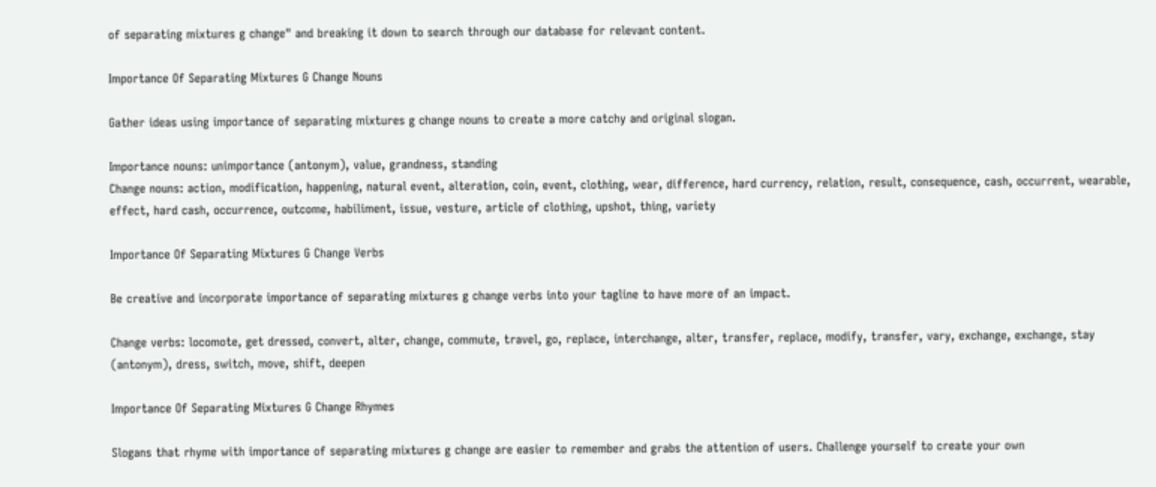of separating mixtures g change" and breaking it down to search through our database for relevant content.

Importance Of Separating Mixtures G Change Nouns

Gather ideas using importance of separating mixtures g change nouns to create a more catchy and original slogan.

Importance nouns: unimportance (antonym), value, grandness, standing
Change nouns: action, modification, happening, natural event, alteration, coin, event, clothing, wear, difference, hard currency, relation, result, consequence, cash, occurrent, wearable, effect, hard cash, occurrence, outcome, habiliment, issue, vesture, article of clothing, upshot, thing, variety

Importance Of Separating Mixtures G Change Verbs

Be creative and incorporate importance of separating mixtures g change verbs into your tagline to have more of an impact.

Change verbs: locomote, get dressed, convert, alter, change, commute, travel, go, replace, interchange, alter, transfer, replace, modify, transfer, vary, exchange, exchange, stay (antonym), dress, switch, move, shift, deepen

Importance Of Separating Mixtures G Change Rhymes

Slogans that rhyme with importance of separating mixtures g change are easier to remember and grabs the attention of users. Challenge yourself to create your own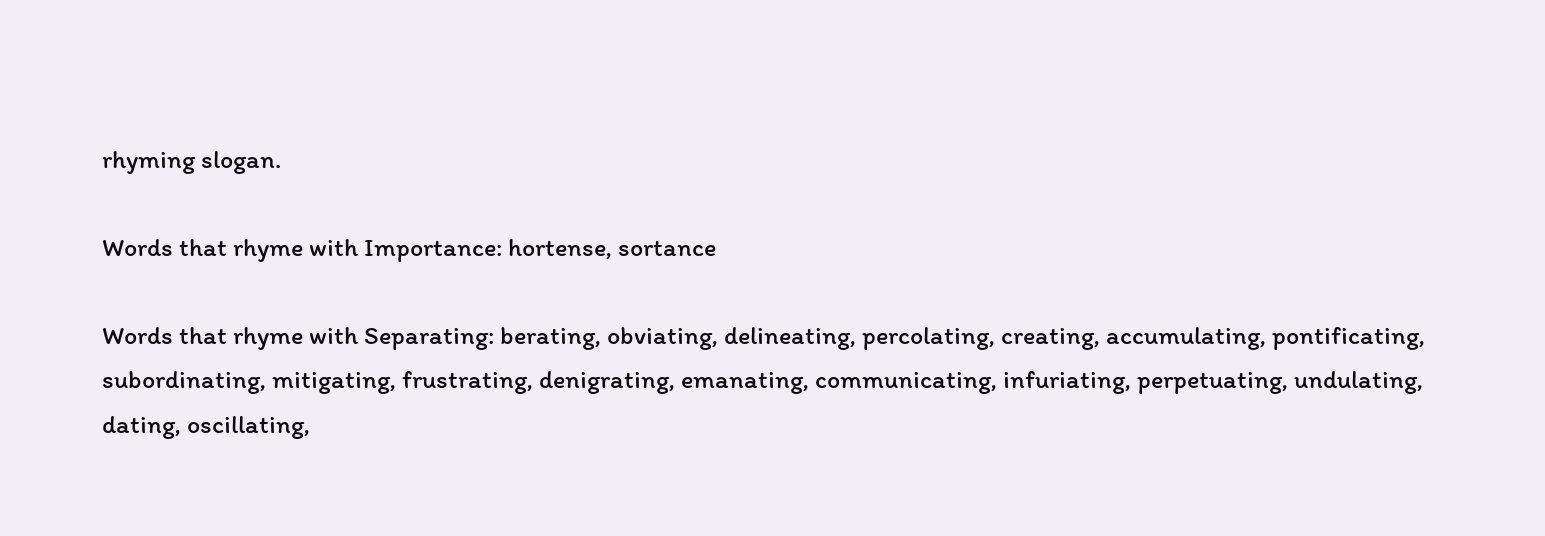rhyming slogan.

Words that rhyme with Importance: hortense, sortance

Words that rhyme with Separating: berating, obviating, delineating, percolating, creating, accumulating, pontificating, subordinating, mitigating, frustrating, denigrating, emanating, communicating, infuriating, perpetuating, undulating, dating, oscillating,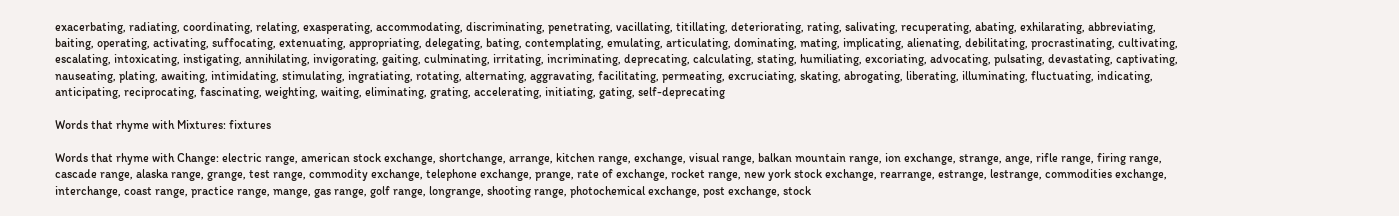exacerbating, radiating, coordinating, relating, exasperating, accommodating, discriminating, penetrating, vacillating, titillating, deteriorating, rating, salivating, recuperating, abating, exhilarating, abbreviating, baiting, operating, activating, suffocating, extenuating, appropriating, delegating, bating, contemplating, emulating, articulating, dominating, mating, implicating, alienating, debilitating, procrastinating, cultivating, escalating, intoxicating, instigating, annihilating, invigorating, gaiting, culminating, irritating, incriminating, deprecating, calculating, stating, humiliating, excoriating, advocating, pulsating, devastating, captivating, nauseating, plating, awaiting, intimidating, stimulating, ingratiating, rotating, alternating, aggravating, facilitating, permeating, excruciating, skating, abrogating, liberating, illuminating, fluctuating, indicating, anticipating, reciprocating, fascinating, weighting, waiting, eliminating, grating, accelerating, initiating, gating, self-deprecating

Words that rhyme with Mixtures: fixtures

Words that rhyme with Change: electric range, american stock exchange, shortchange, arrange, kitchen range, exchange, visual range, balkan mountain range, ion exchange, strange, ange, rifle range, firing range, cascade range, alaska range, grange, test range, commodity exchange, telephone exchange, prange, rate of exchange, rocket range, new york stock exchange, rearrange, estrange, lestrange, commodities exchange, interchange, coast range, practice range, mange, gas range, golf range, longrange, shooting range, photochemical exchange, post exchange, stock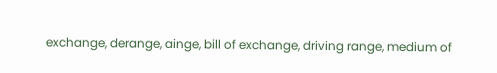exchange, derange, ainge, bill of exchange, driving range, medium of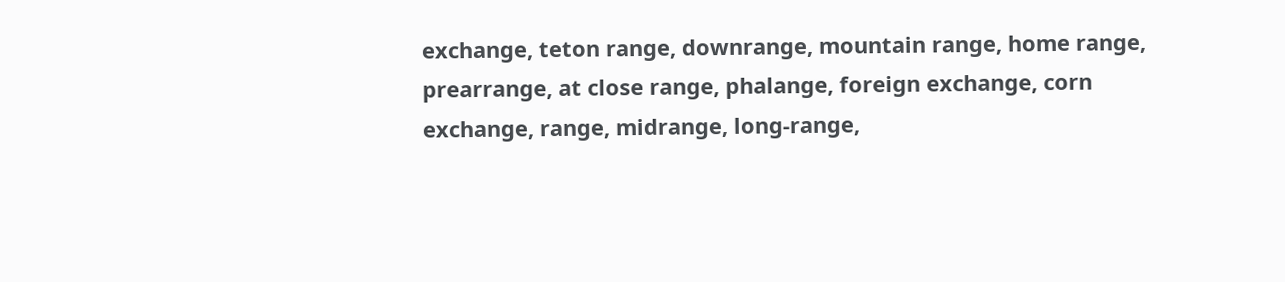exchange, teton range, downrange, mountain range, home range, prearrange, at close range, phalange, foreign exchange, corn exchange, range, midrange, long-range,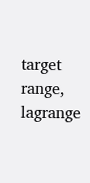target range, lagrange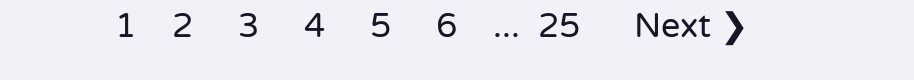1    2     3     4     5     6    ...  25      Next ❯